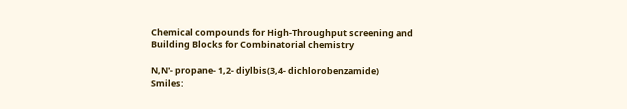Chemical compounds for High-Throughput screening and
Building Blocks for Combinatorial chemistry

N,N'- propane- 1,2- diylbis(3,4- dichlorobenzamide)
Smiles: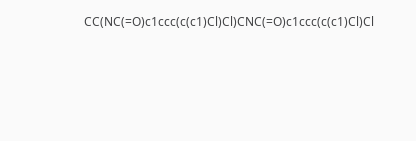CC(NC(=O)c1ccc(c(c1)Cl)Cl)CNC(=O)c1ccc(c(c1)Cl)Cl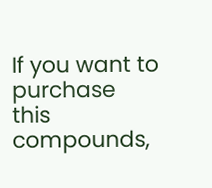If you want to purchase this compounds,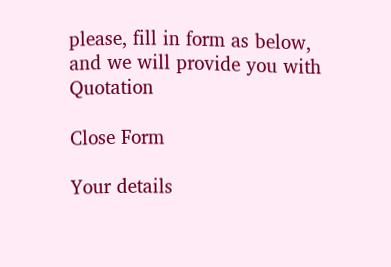please, fill in form as below, and we will provide you with Quotation

Close Form

Your details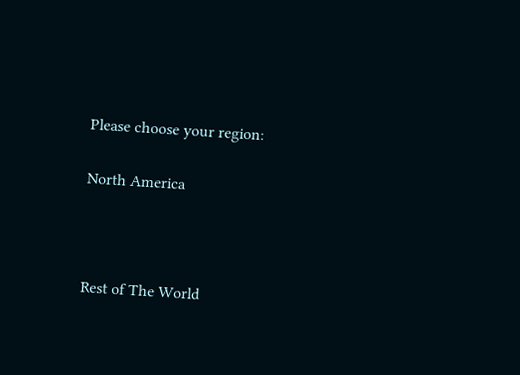Please choose your region:

North America



Rest of The World